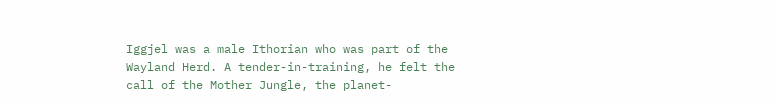Iggjel was a male Ithorian who was part of the Wayland Herd. A tender-in-training, he felt the call of the Mother Jungle, the planet-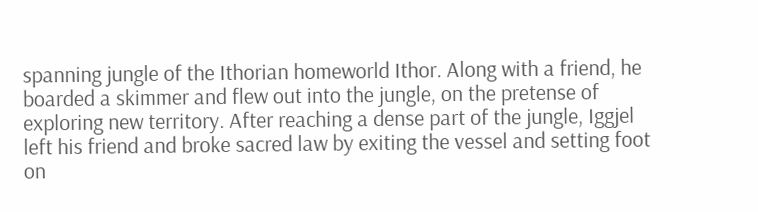spanning jungle of the Ithorian homeworld Ithor. Along with a friend, he boarded a skimmer and flew out into the jungle, on the pretense of exploring new territory. After reaching a dense part of the jungle, Iggjel left his friend and broke sacred law by exiting the vessel and setting foot on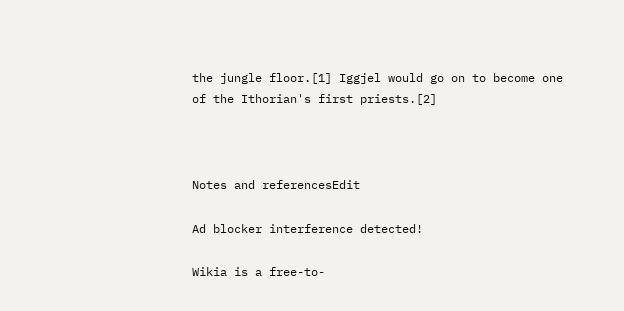the jungle floor.[1] Iggjel would go on to become one of the Ithorian's first priests.[2]



Notes and referencesEdit

Ad blocker interference detected!

Wikia is a free-to-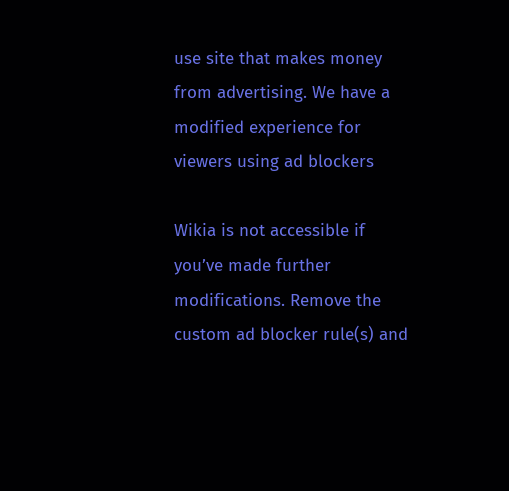use site that makes money from advertising. We have a modified experience for viewers using ad blockers

Wikia is not accessible if you’ve made further modifications. Remove the custom ad blocker rule(s) and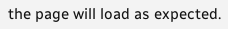the page will load as expected.